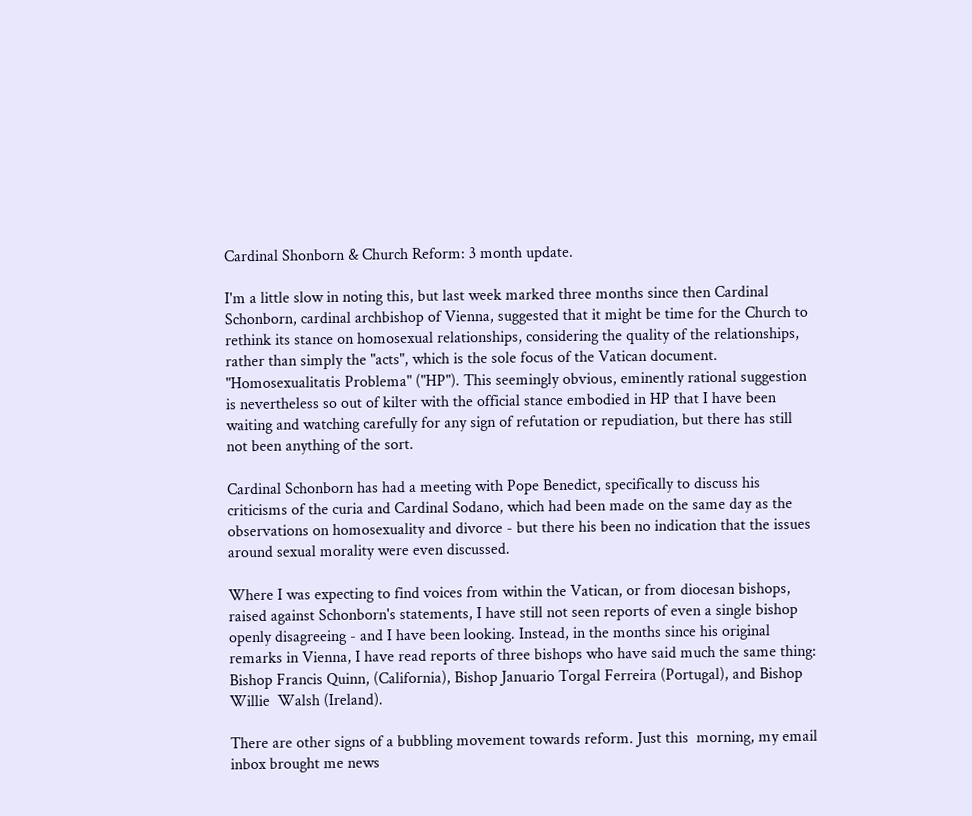Cardinal Shonborn & Church Reform: 3 month update.

I'm a little slow in noting this, but last week marked three months since then Cardinal Schonborn, cardinal archbishop of Vienna, suggested that it might be time for the Church to rethink its stance on homosexual relationships, considering the quality of the relationships, rather than simply the "acts", which is the sole focus of the Vatican document. "Homosexualitatis Problema" ("HP"). This seemingly obvious, eminently rational suggestion is nevertheless so out of kilter with the official stance embodied in HP that I have been waiting and watching carefully for any sign of refutation or repudiation, but there has still not been anything of the sort.

Cardinal Schonborn has had a meeting with Pope Benedict, specifically to discuss his criticisms of the curia and Cardinal Sodano, which had been made on the same day as the observations on homosexuality and divorce - but there his been no indication that the issues around sexual morality were even discussed.

Where I was expecting to find voices from within the Vatican, or from diocesan bishops, raised against Schonborn's statements, I have still not seen reports of even a single bishop openly disagreeing - and I have been looking. Instead, in the months since his original remarks in Vienna, I have read reports of three bishops who have said much the same thing: Bishop Francis Quinn, (California), Bishop Januario Torgal Ferreira (Portugal), and Bishop Willie  Walsh (Ireland).

There are other signs of a bubbling movement towards reform. Just this  morning, my email inbox brought me news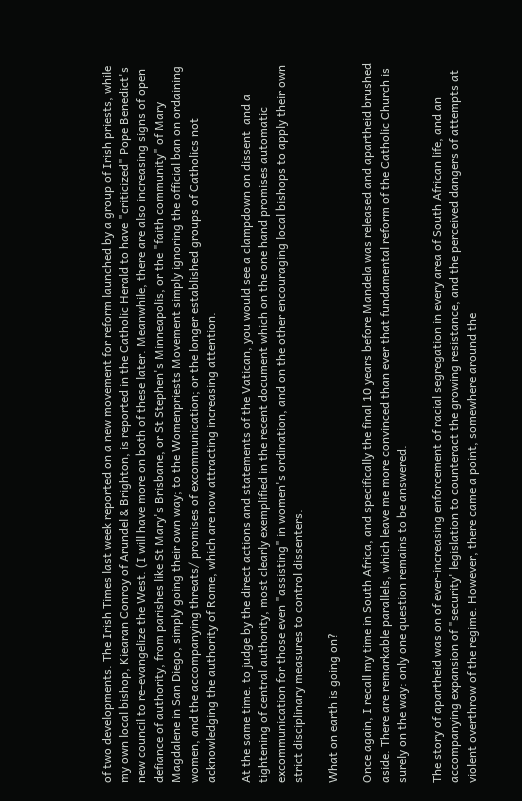of two developments. The Irish Times last week reported on a new movement for reform launched by a group of Irish priests, while my own local bishop, Kiearan Conroy of Arundel & Brighton, is reported in the Catholic Herald to have "criticized" Pope Benedict's new council to re-evangelize the West. (I will have more on both of these later. Meanwhile, there are also increasing signs of open defiance of authority, from parishes like St Mary's Brisbane, or St Stephen's Minneapolis, or the "faith community" of Mary Magdalene in San Diego, simply going their own way; to the Womenpriests Movement simply ignoring the official ban on ordaining women, and the accompanying threats/ promises of excommunication; or the longer established groups of Catholics not acknowledging the authority of Rome, which are now attracting increasing attention.

At the same time. to judge by the direct actions and statements of the Vatican, you would see a clampdown on dissent  and a tightening of central authority, most clearly exemplified in the recent document which on the one hand promises automatic excommunication for those even "assisting" in women's ordination, and on the other encouraging local bishops to apply their own strict disciplinary measures to control dissenters.

What on earth is going on?

Once again, I recall my time in South Africa, and specifically the final 10 years before Mandela was released and apartheid brushed aside. There are remarkable parallels, which leave me more convinced than ever that fundamental reform of the Catholic Church is surely on the way: only one question remains to be answered.

The story of apartheid was on of ever-increasing enforcement of racial segregation in every area of South African life, and an accompanying expansion of "security' legislation to counteract the growing resistance, and the perceived dangers of attempts at violent overthrow of the regime. However, there came a point, somewhere around the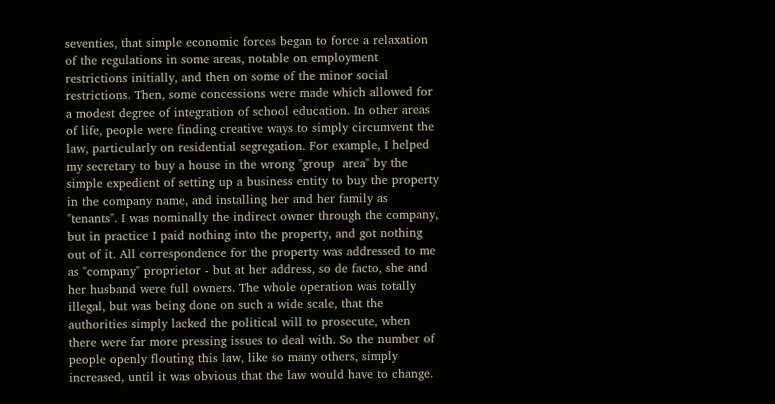seventies, that simple economic forces began to force a relaxation of the regulations in some areas, notable on employment restrictions initially, and then on some of the minor social restrictions. Then, some concessions were made which allowed for a modest degree of integration of school education. In other areas of life, people were finding creative ways to simply circumvent the law, particularly on residential segregation. For example, I helped my secretary to buy a house in the wrong "group  area" by the simple expedient of setting up a business entity to buy the property in the company name, and installing her and her family as "tenants". I was nominally the indirect owner through the company, but in practice I paid nothing into the property, and got nothing out of it. All correspondence for the property was addressed to me as "company" proprietor - but at her address, so de facto, she and her husband were full owners. The whole operation was totally illegal, but was being done on such a wide scale, that the authorities simply lacked the political will to prosecute, when there were far more pressing issues to deal with. So the number of people openly flouting this law, like so many others, simply increased, until it was obvious that the law would have to change.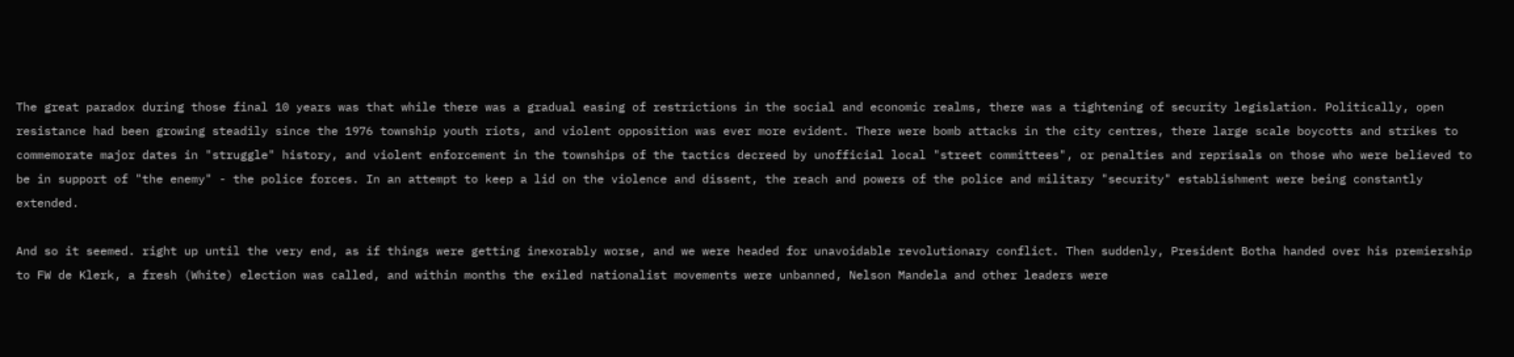The great paradox during those final 10 years was that while there was a gradual easing of restrictions in the social and economic realms, there was a tightening of security legislation. Politically, open resistance had been growing steadily since the 1976 township youth riots, and violent opposition was ever more evident. There were bomb attacks in the city centres, there large scale boycotts and strikes to commemorate major dates in "struggle" history, and violent enforcement in the townships of the tactics decreed by unofficial local "street committees", or penalties and reprisals on those who were believed to be in support of "the enemy" - the police forces. In an attempt to keep a lid on the violence and dissent, the reach and powers of the police and military "security" establishment were being constantly extended.

And so it seemed. right up until the very end, as if things were getting inexorably worse, and we were headed for unavoidable revolutionary conflict. Then suddenly, President Botha handed over his premiership to FW de Klerk, a fresh (White) election was called, and within months the exiled nationalist movements were unbanned, Nelson Mandela and other leaders were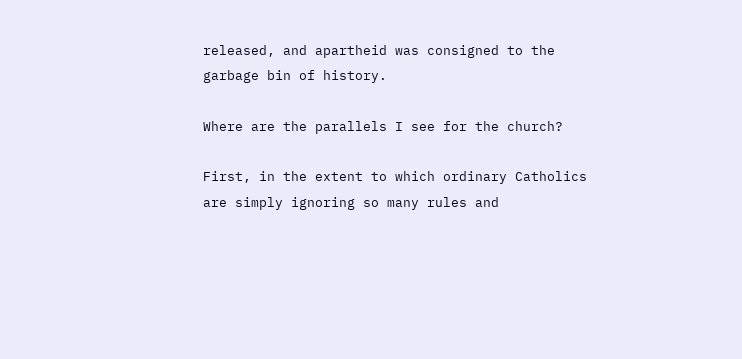released, and apartheid was consigned to the garbage bin of history.

Where are the parallels I see for the church?

First, in the extent to which ordinary Catholics are simply ignoring so many rules and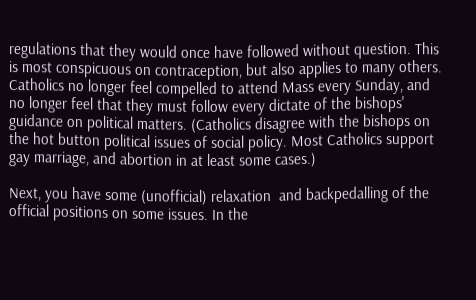regulations that they would once have followed without question. This is most conspicuous on contraception, but also applies to many others. Catholics no longer feel compelled to attend Mass every Sunday, and no longer feel that they must follow every dictate of the bishops' guidance on political matters. (Catholics disagree with the bishops on the hot button political issues of social policy. Most Catholics support gay marriage, and abortion in at least some cases.)

Next, you have some (unofficial) relaxation  and backpedalling of the official positions on some issues. In the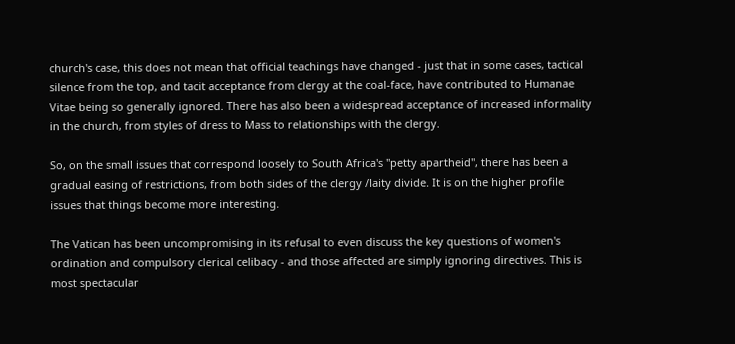church's case, this does not mean that official teachings have changed - just that in some cases, tactical silence from the top, and tacit acceptance from clergy at the coal-face, have contributed to Humanae Vitae being so generally ignored. There has also been a widespread acceptance of increased informality in the church, from styles of dress to Mass to relationships with the clergy.

So, on the small issues that correspond loosely to South Africa's "petty apartheid", there has been a gradual easing of restrictions, from both sides of the clergy /laity divide. It is on the higher profile issues that things become more interesting.

The Vatican has been uncompromising in its refusal to even discuss the key questions of women's ordination and compulsory clerical celibacy - and those affected are simply ignoring directives. This is most spectacular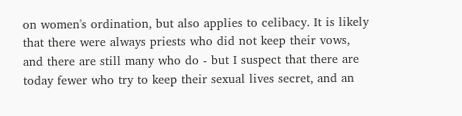on women's ordination, but also applies to celibacy. It is likely that there were always priests who did not keep their vows, and there are still many who do - but I suspect that there are today fewer who try to keep their sexual lives secret, and an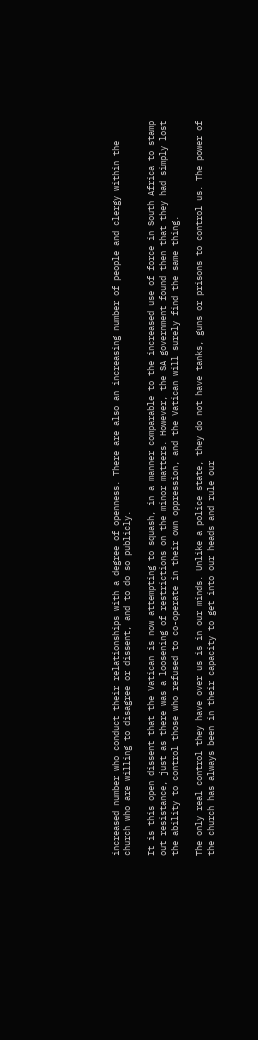increased number who conduct their relationships with a degree of openness. There are also an increasing number of people and clergy within the church who are willing to disagree or dissent, and to do so publicly.

It is this open dissent that the Vatican is now attempting to squash, in a manner comparable to the increased use of force in South Africa to stamp out resistance, just as there was a loosening of restrictions on the minor matters. However, the SA government found then that they had simply lost the ability to control those who refused to co-operate in their own oppression, and the Vatican will surely find the same thing.

The only real control they have over us is in our minds. Unlike a police state, they do not have tanks, guns or prisons to control us. The power of the church has always been in their capacity to get into our heads and rule our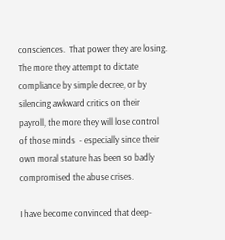consciences.  That power they are losing. The more they attempt to dictate compliance by simple decree, or by silencing awkward critics on their payroll, the more they will lose control of those minds  - especially since their own moral stature has been so badly compromised the abuse crises.

I have become convinced that deep-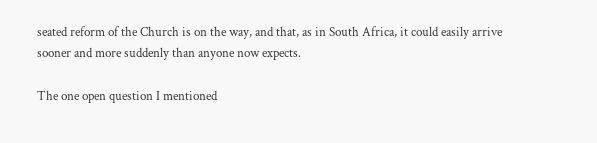seated reform of the Church is on the way, and that, as in South Africa, it could easily arrive sooner and more suddenly than anyone now expects.

The one open question I mentioned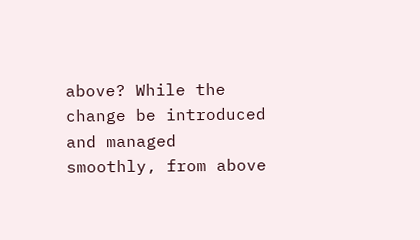above? While the change be introduced and managed smoothly, from above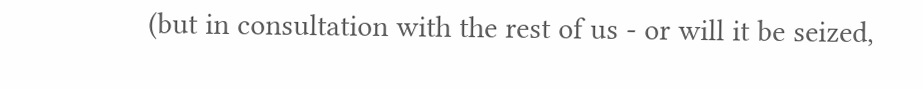(but in consultation with the rest of us - or will it be seized,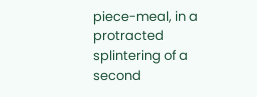piece-meal, in a protracted splintering of a second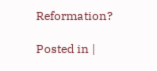Reformation?

Posted in |